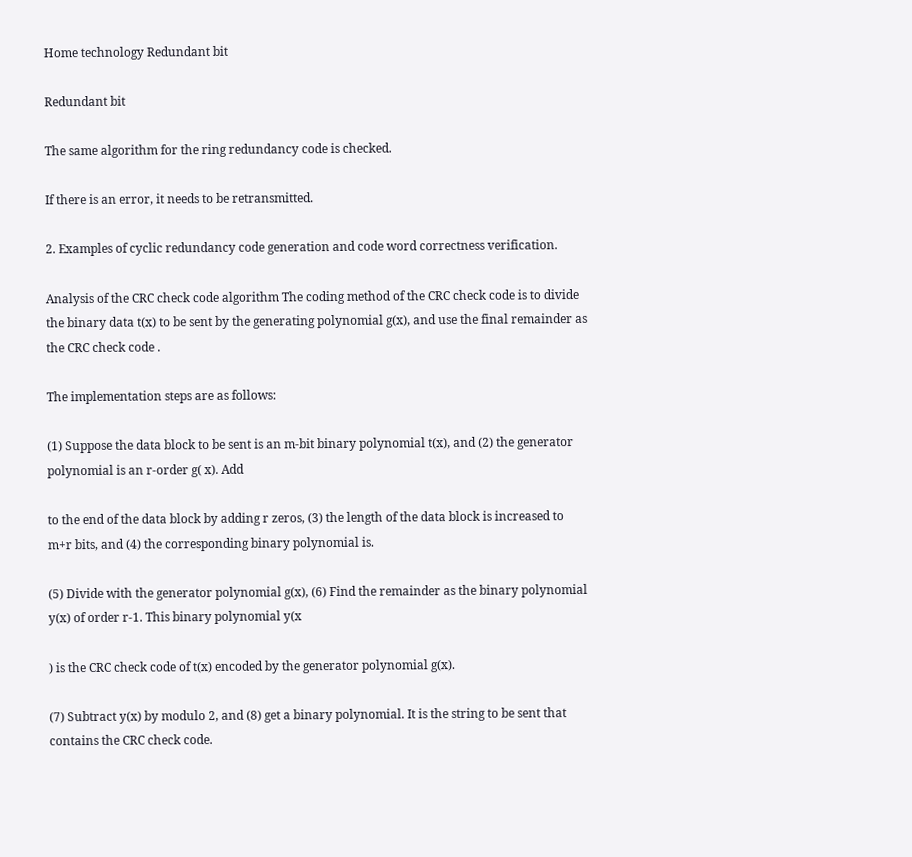Home technology Redundant bit

Redundant bit

The same algorithm for the ring redundancy code is checked.

If there is an error, it needs to be retransmitted.

2. Examples of cyclic redundancy code generation and code word correctness verification.

Analysis of the CRC check code algorithm The coding method of the CRC check code is to divide the binary data t(x) to be sent by the generating polynomial g(x), and use the final remainder as the CRC check code .

The implementation steps are as follows:

(1) Suppose the data block to be sent is an m-bit binary polynomial t(x), and (2) the generator polynomial is an r-order g( x). Add

to the end of the data block by adding r zeros, (3) the length of the data block is increased to m+r bits, and (4) the corresponding binary polynomial is.

(5) Divide with the generator polynomial g(x), (6) Find the remainder as the binary polynomial y(x) of order r-1. This binary polynomial y(x

) is the CRC check code of t(x) encoded by the generator polynomial g(x).

(7) Subtract y(x) by modulo 2, and (8) get a binary polynomial. It is the string to be sent that contains the CRC check code.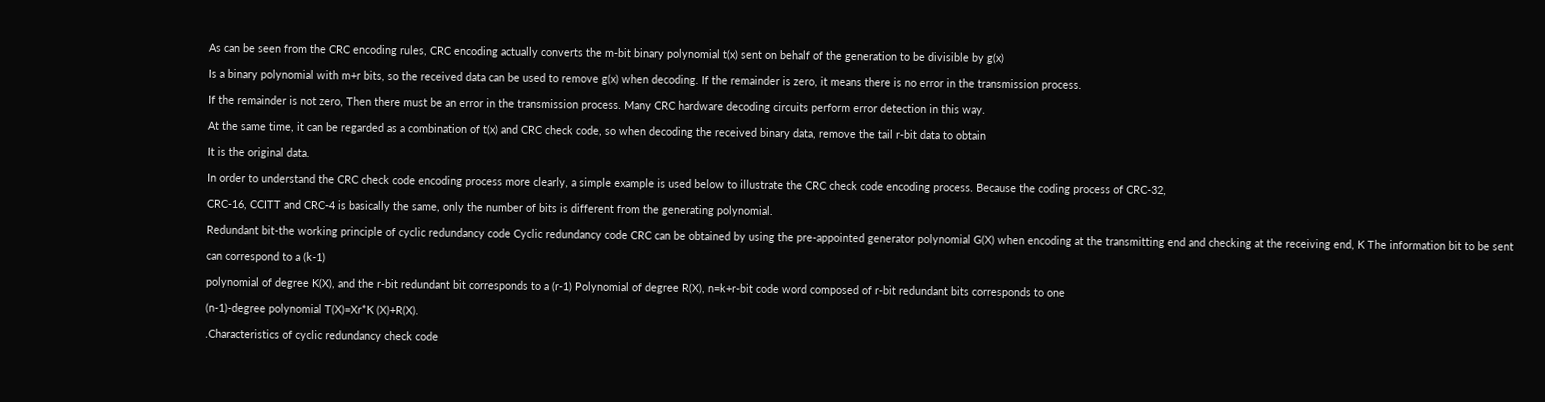As can be seen from the CRC encoding rules, CRC encoding actually converts the m-bit binary polynomial t(x) sent on behalf of the generation to be divisible by g(x)

Is a binary polynomial with m+r bits, so the received data can be used to remove g(x) when decoding. If the remainder is zero, it means there is no error in the transmission process.

If the remainder is not zero, Then there must be an error in the transmission process. Many CRC hardware decoding circuits perform error detection in this way.

At the same time, it can be regarded as a combination of t(x) and CRC check code, so when decoding the received binary data, remove the tail r-bit data to obtain

It is the original data.

In order to understand the CRC check code encoding process more clearly, a simple example is used below to illustrate the CRC check code encoding process. Because the coding process of CRC-32,

CRC-16, CCITT and CRC-4 is basically the same, only the number of bits is different from the generating polynomial.

Redundant bit-the working principle of cyclic redundancy code Cyclic redundancy code CRC can be obtained by using the pre-appointed generator polynomial G(X) when encoding at the transmitting end and checking at the receiving end, K The information bit to be sent

can correspond to a (k-1)

polynomial of degree K(X), and the r-bit redundant bit corresponds to a (r-1) Polynomial of degree R(X), n=k+r-bit code word composed of r-bit redundant bits corresponds to one

(n-1)-degree polynomial T(X)=Xr*K (X)+R(X).

.Characteristics of cyclic redundancy check code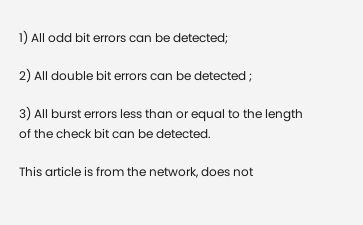1) All odd bit errors can be detected;

2) All double bit errors can be detected ;

3) All burst errors less than or equal to the length of the check bit can be detected.

This article is from the network, does not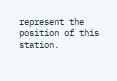represent the position of this station.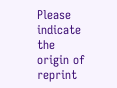Please indicate the origin of reprint